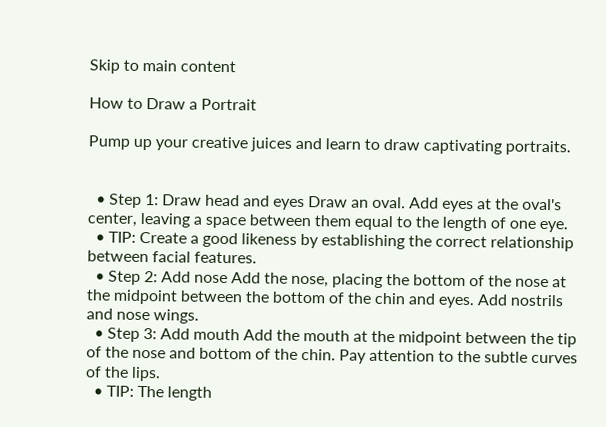Skip to main content

How to Draw a Portrait

Pump up your creative juices and learn to draw captivating portraits.


  • Step 1: Draw head and eyes Draw an oval. Add eyes at the oval's center, leaving a space between them equal to the length of one eye.
  • TIP: Create a good likeness by establishing the correct relationship between facial features.
  • Step 2: Add nose Add the nose, placing the bottom of the nose at the midpoint between the bottom of the chin and eyes. Add nostrils and nose wings.
  • Step 3: Add mouth Add the mouth at the midpoint between the tip of the nose and bottom of the chin. Pay attention to the subtle curves of the lips.
  • TIP: The length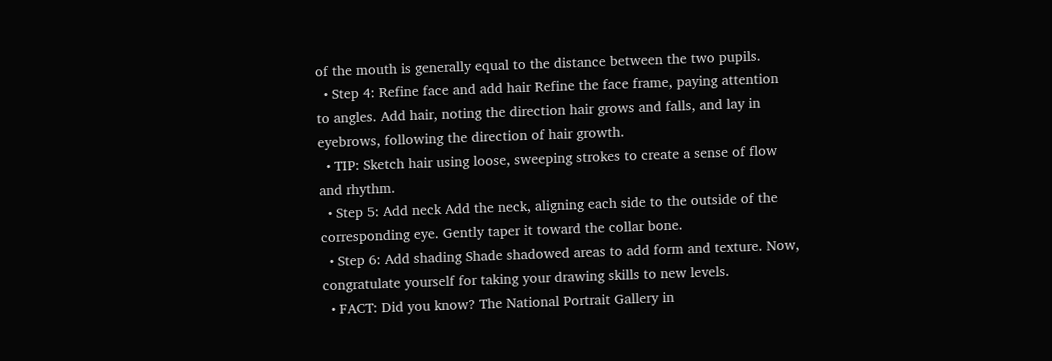of the mouth is generally equal to the distance between the two pupils.
  • Step 4: Refine face and add hair Refine the face frame, paying attention to angles. Add hair, noting the direction hair grows and falls, and lay in eyebrows, following the direction of hair growth.
  • TIP: Sketch hair using loose, sweeping strokes to create a sense of flow and rhythm.
  • Step 5: Add neck Add the neck, aligning each side to the outside of the corresponding eye. Gently taper it toward the collar bone.
  • Step 6: Add shading Shade shadowed areas to add form and texture. Now, congratulate yourself for taking your drawing skills to new levels.
  • FACT: Did you know? The National Portrait Gallery in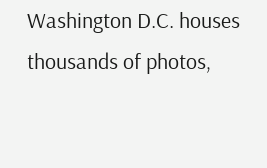Washington D.C. houses thousands of photos,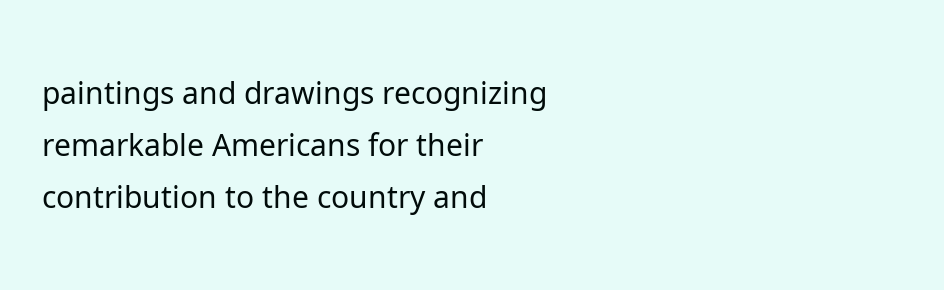paintings and drawings recognizing remarkable Americans for their contribution to the country and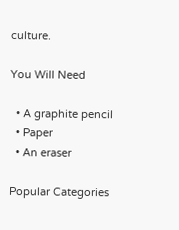culture.

You Will Need

  • A graphite pencil
  • Paper
  • An eraser

Popular Categories